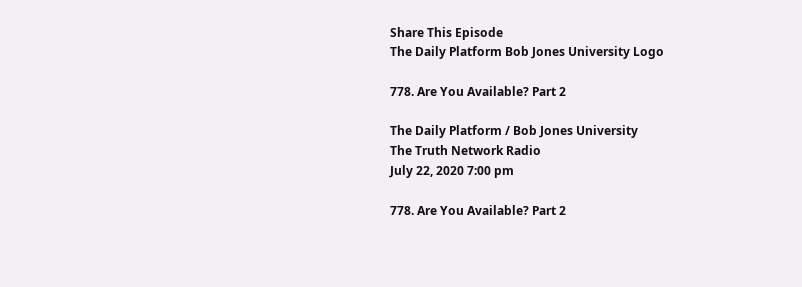Share This Episode
The Daily Platform Bob Jones University Logo

778. Are You Available? Part 2

The Daily Platform / Bob Jones University
The Truth Network Radio
July 22, 2020 7:00 pm

778. Are You Available? Part 2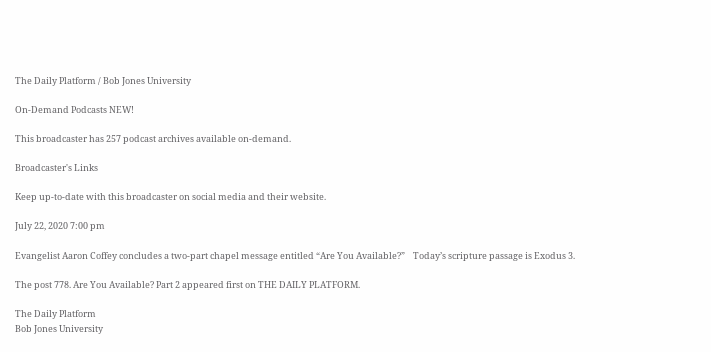The Daily Platform / Bob Jones University

On-Demand Podcasts NEW!

This broadcaster has 257 podcast archives available on-demand.

Broadcaster's Links

Keep up-to-date with this broadcaster on social media and their website.

July 22, 2020 7:00 pm

Evangelist Aaron Coffey concludes a two-part chapel message entitled “Are You Available?”    Today’s scripture passage is Exodus 3.

The post 778. Are You Available? Part 2 appeared first on THE DAILY PLATFORM.

The Daily Platform
Bob Jones University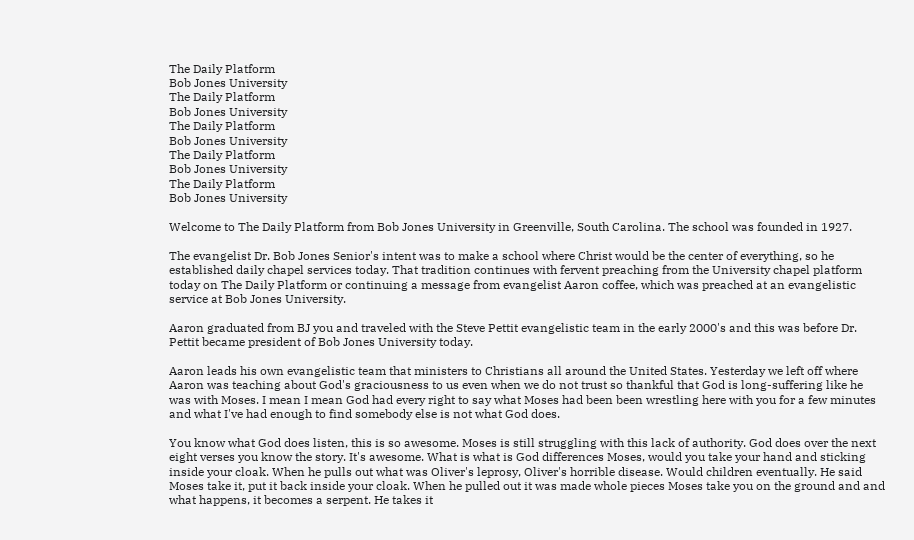The Daily Platform
Bob Jones University
The Daily Platform
Bob Jones University
The Daily Platform
Bob Jones University
The Daily Platform
Bob Jones University
The Daily Platform
Bob Jones University

Welcome to The Daily Platform from Bob Jones University in Greenville, South Carolina. The school was founded in 1927.

The evangelist Dr. Bob Jones Senior's intent was to make a school where Christ would be the center of everything, so he established daily chapel services today. That tradition continues with fervent preaching from the University chapel platform today on The Daily Platform or continuing a message from evangelist Aaron coffee, which was preached at an evangelistic service at Bob Jones University.

Aaron graduated from BJ you and traveled with the Steve Pettit evangelistic team in the early 2000's and this was before Dr. Pettit became president of Bob Jones University today.

Aaron leads his own evangelistic team that ministers to Christians all around the United States. Yesterday we left off where Aaron was teaching about God's graciousness to us even when we do not trust so thankful that God is long-suffering like he was with Moses. I mean I mean God had every right to say what Moses had been been wrestling here with you for a few minutes and what I've had enough to find somebody else is not what God does.

You know what God does listen, this is so awesome. Moses is still struggling with this lack of authority. God does over the next eight verses you know the story. It's awesome. What is what is God differences Moses, would you take your hand and sticking inside your cloak. When he pulls out what was Oliver's leprosy, Oliver's horrible disease. Would children eventually. He said Moses take it, put it back inside your cloak. When he pulled out it was made whole pieces Moses take you on the ground and and what happens, it becomes a serpent. He takes it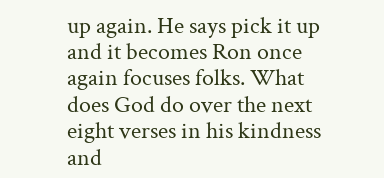up again. He says pick it up and it becomes Ron once again focuses folks. What does God do over the next eight verses in his kindness and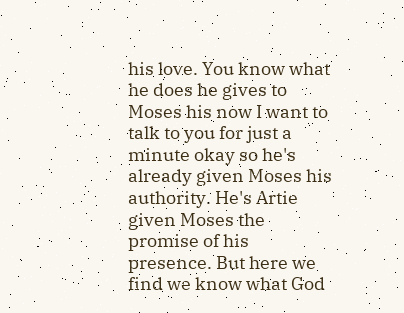his love. You know what he does he gives to Moses his now I want to talk to you for just a minute okay so he's already given Moses his authority. He's Artie given Moses the promise of his presence. But here we find we know what God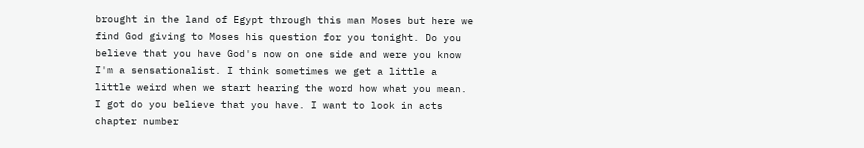brought in the land of Egypt through this man Moses but here we find God giving to Moses his question for you tonight. Do you believe that you have God's now on one side and were you know I'm a sensationalist. I think sometimes we get a little a little weird when we start hearing the word how what you mean. I got do you believe that you have. I want to look in acts chapter number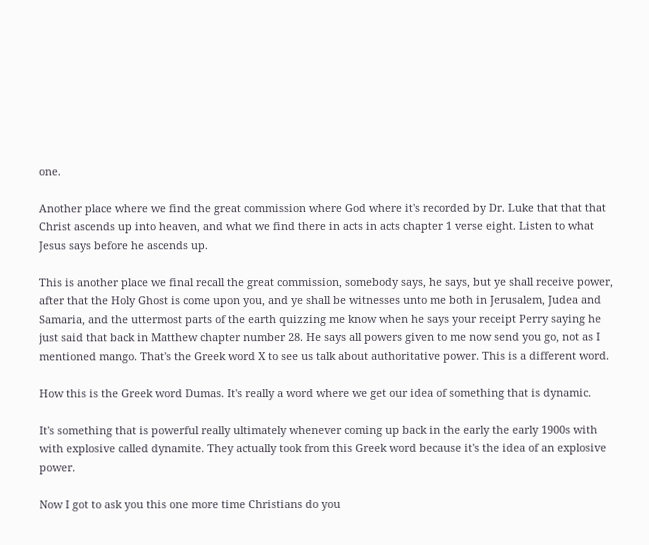one.

Another place where we find the great commission where God where it's recorded by Dr. Luke that that that Christ ascends up into heaven, and what we find there in acts in acts chapter 1 verse eight. Listen to what Jesus says before he ascends up.

This is another place we final recall the great commission, somebody says, he says, but ye shall receive power, after that the Holy Ghost is come upon you, and ye shall be witnesses unto me both in Jerusalem, Judea and Samaria, and the uttermost parts of the earth quizzing me know when he says your receipt Perry saying he just said that back in Matthew chapter number 28. He says all powers given to me now send you go, not as I mentioned mango. That's the Greek word X to see us talk about authoritative power. This is a different word.

How this is the Greek word Dumas. It's really a word where we get our idea of something that is dynamic.

It's something that is powerful really ultimately whenever coming up back in the early the early 1900s with with explosive called dynamite. They actually took from this Greek word because it's the idea of an explosive power.

Now I got to ask you this one more time Christians do you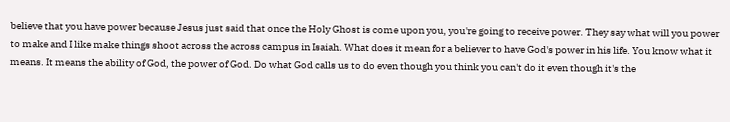believe that you have power because Jesus just said that once the Holy Ghost is come upon you, you're going to receive power. They say what will you power to make and I like make things shoot across the across campus in Isaiah. What does it mean for a believer to have God's power in his life. You know what it means. It means the ability of God, the power of God. Do what God calls us to do even though you think you can't do it even though it's the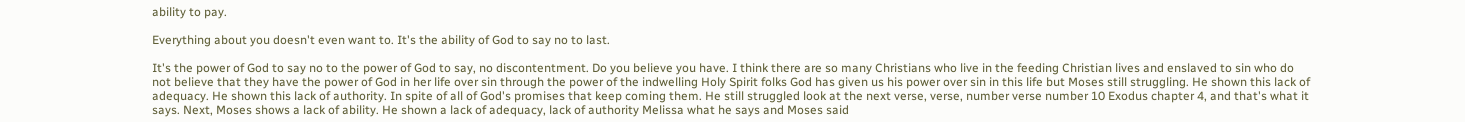ability to pay.

Everything about you doesn't even want to. It's the ability of God to say no to last.

It's the power of God to say no to the power of God to say, no discontentment. Do you believe you have. I think there are so many Christians who live in the feeding Christian lives and enslaved to sin who do not believe that they have the power of God in her life over sin through the power of the indwelling Holy Spirit folks God has given us his power over sin in this life but Moses still struggling. He shown this lack of adequacy. He shown this lack of authority. In spite of all of God's promises that keep coming them. He still struggled look at the next verse, verse, number verse number 10 Exodus chapter 4, and that's what it says. Next, Moses shows a lack of ability. He shown a lack of adequacy, lack of authority Melissa what he says and Moses said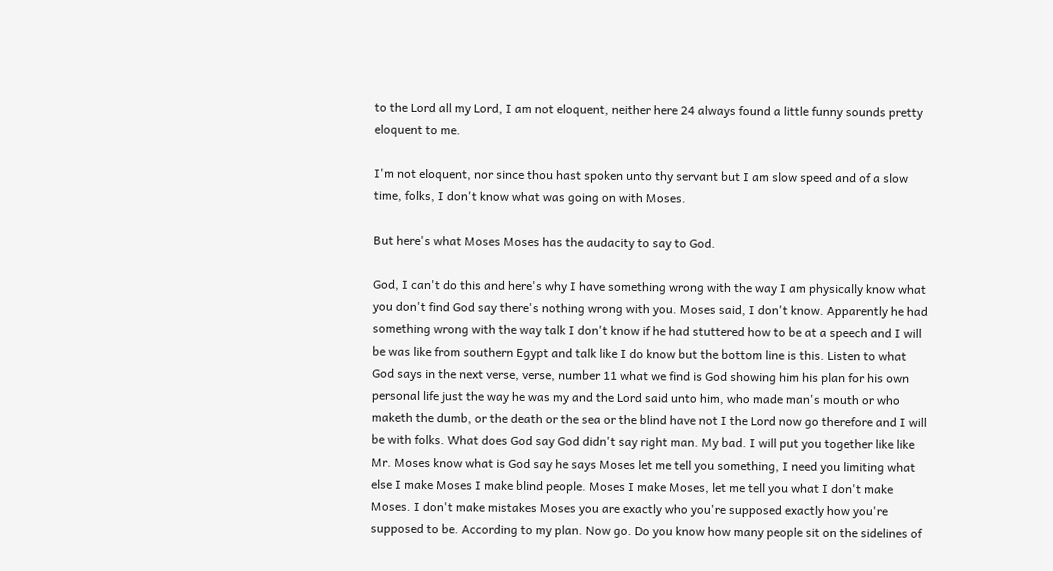to the Lord all my Lord, I am not eloquent, neither here 24 always found a little funny sounds pretty eloquent to me.

I'm not eloquent, nor since thou hast spoken unto thy servant but I am slow speed and of a slow time, folks, I don't know what was going on with Moses.

But here's what Moses Moses has the audacity to say to God.

God, I can't do this and here's why I have something wrong with the way I am physically know what you don't find God say there's nothing wrong with you. Moses said, I don't know. Apparently he had something wrong with the way talk I don't know if he had stuttered how to be at a speech and I will be was like from southern Egypt and talk like I do know but the bottom line is this. Listen to what God says in the next verse, verse, number 11 what we find is God showing him his plan for his own personal life just the way he was my and the Lord said unto him, who made man's mouth or who maketh the dumb, or the death or the sea or the blind have not I the Lord now go therefore and I will be with folks. What does God say God didn't say right man. My bad. I will put you together like like Mr. Moses know what is God say he says Moses let me tell you something, I need you limiting what else I make Moses I make blind people. Moses I make Moses, let me tell you what I don't make Moses. I don't make mistakes Moses you are exactly who you're supposed exactly how you're supposed to be. According to my plan. Now go. Do you know how many people sit on the sidelines of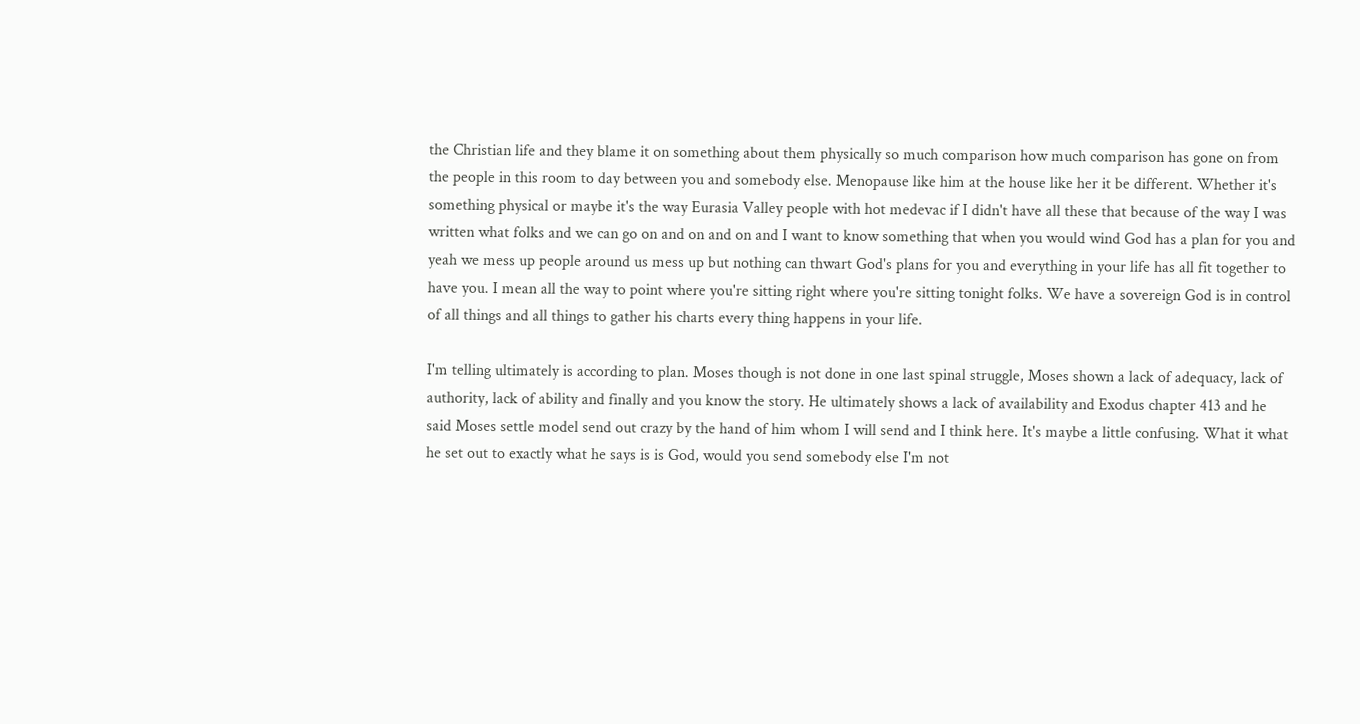the Christian life and they blame it on something about them physically so much comparison how much comparison has gone on from the people in this room to day between you and somebody else. Menopause like him at the house like her it be different. Whether it's something physical or maybe it's the way Eurasia Valley people with hot medevac if I didn't have all these that because of the way I was written what folks and we can go on and on and on and I want to know something that when you would wind God has a plan for you and yeah we mess up people around us mess up but nothing can thwart God's plans for you and everything in your life has all fit together to have you. I mean all the way to point where you're sitting right where you're sitting tonight folks. We have a sovereign God is in control of all things and all things to gather his charts every thing happens in your life.

I'm telling ultimately is according to plan. Moses though is not done in one last spinal struggle, Moses shown a lack of adequacy, lack of authority, lack of ability and finally and you know the story. He ultimately shows a lack of availability and Exodus chapter 413 and he said Moses settle model send out crazy by the hand of him whom I will send and I think here. It's maybe a little confusing. What it what he set out to exactly what he says is is God, would you send somebody else I'm not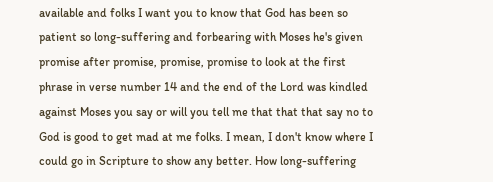available and folks I want you to know that God has been so patient so long-suffering and forbearing with Moses he's given promise after promise, promise, promise to look at the first phrase in verse number 14 and the end of the Lord was kindled against Moses you say or will you tell me that that that say no to God is good to get mad at me folks. I mean, I don't know where I could go in Scripture to show any better. How long-suffering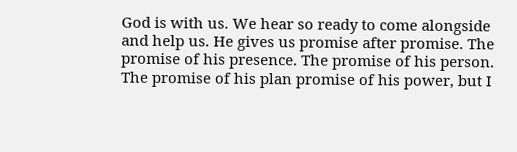God is with us. We hear so ready to come alongside and help us. He gives us promise after promise. The promise of his presence. The promise of his person. The promise of his plan promise of his power, but I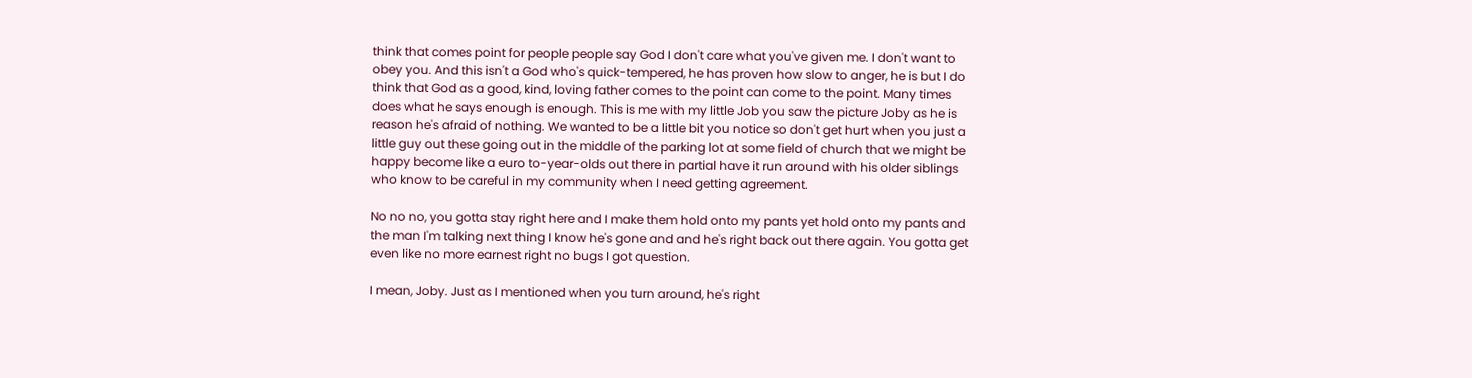think that comes point for people people say God I don't care what you've given me. I don't want to obey you. And this isn't a God who's quick-tempered, he has proven how slow to anger, he is but I do think that God as a good, kind, loving father comes to the point can come to the point. Many times does what he says enough is enough. This is me with my little Job you saw the picture Joby as he is reason he's afraid of nothing. We wanted to be a little bit you notice so don't get hurt when you just a little guy out these going out in the middle of the parking lot at some field of church that we might be happy become like a euro to-year-olds out there in partial have it run around with his older siblings who know to be careful in my community when I need getting agreement.

No no no, you gotta stay right here and I make them hold onto my pants yet hold onto my pants and the man I'm talking next thing I know he's gone and and he's right back out there again. You gotta get even like no more earnest right no bugs I got question.

I mean, Joby. Just as I mentioned when you turn around, he's right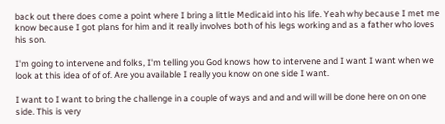back out there does come a point where I bring a little Medicaid into his life. Yeah why because I met me know because I got plans for him and it really involves both of his legs working and as a father who loves his son.

I'm going to intervene and folks, I'm telling you God knows how to intervene and I want I want when we look at this idea of of of. Are you available I really you know on one side I want.

I want to I want to bring the challenge in a couple of ways and and and will will be done here on on one side. This is very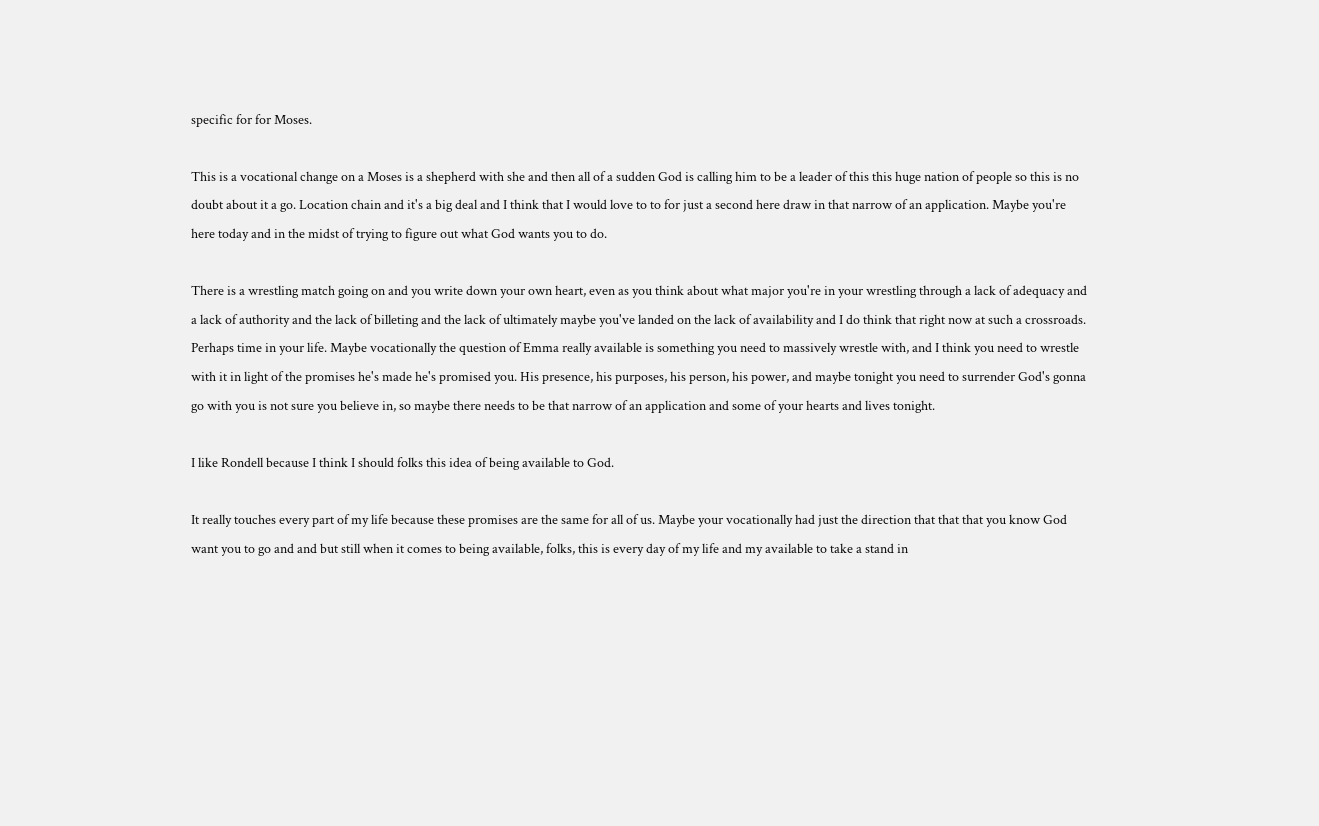specific for for Moses.

This is a vocational change on a Moses is a shepherd with she and then all of a sudden God is calling him to be a leader of this this huge nation of people so this is no doubt about it a go. Location chain and it's a big deal and I think that I would love to to for just a second here draw in that narrow of an application. Maybe you're here today and in the midst of trying to figure out what God wants you to do.

There is a wrestling match going on and you write down your own heart, even as you think about what major you're in your wrestling through a lack of adequacy and a lack of authority and the lack of billeting and the lack of ultimately maybe you've landed on the lack of availability and I do think that right now at such a crossroads. Perhaps time in your life. Maybe vocationally the question of Emma really available is something you need to massively wrestle with, and I think you need to wrestle with it in light of the promises he's made he's promised you. His presence, his purposes, his person, his power, and maybe tonight you need to surrender God's gonna go with you is not sure you believe in, so maybe there needs to be that narrow of an application and some of your hearts and lives tonight.

I like Rondell because I think I should folks this idea of being available to God.

It really touches every part of my life because these promises are the same for all of us. Maybe your vocationally had just the direction that that that you know God want you to go and and but still when it comes to being available, folks, this is every day of my life and my available to take a stand in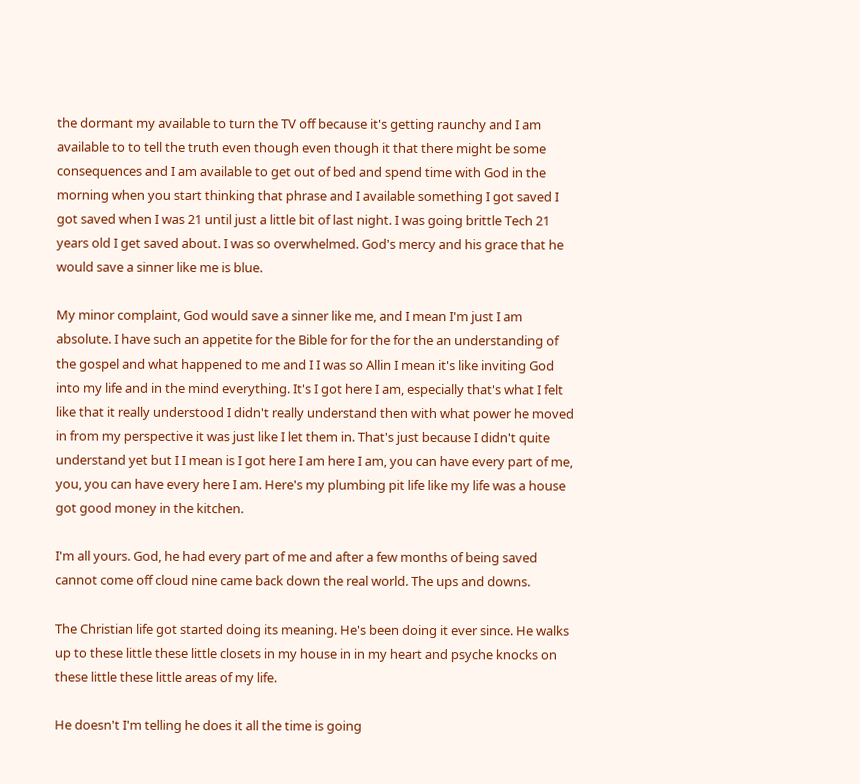the dormant my available to turn the TV off because it's getting raunchy and I am available to to tell the truth even though even though it that there might be some consequences and I am available to get out of bed and spend time with God in the morning when you start thinking that phrase and I available something I got saved I got saved when I was 21 until just a little bit of last night. I was going brittle Tech 21 years old I get saved about. I was so overwhelmed. God's mercy and his grace that he would save a sinner like me is blue.

My minor complaint, God would save a sinner like me, and I mean I'm just I am absolute. I have such an appetite for the Bible for for the for the an understanding of the gospel and what happened to me and I I was so Allin I mean it's like inviting God into my life and in the mind everything. It's I got here I am, especially that's what I felt like that it really understood I didn't really understand then with what power he moved in from my perspective it was just like I let them in. That's just because I didn't quite understand yet but I I mean is I got here I am here I am, you can have every part of me, you, you can have every here I am. Here's my plumbing pit life like my life was a house got good money in the kitchen.

I'm all yours. God, he had every part of me and after a few months of being saved cannot come off cloud nine came back down the real world. The ups and downs.

The Christian life got started doing its meaning. He's been doing it ever since. He walks up to these little these little closets in my house in in my heart and psyche knocks on these little these little areas of my life.

He doesn't I'm telling he does it all the time is going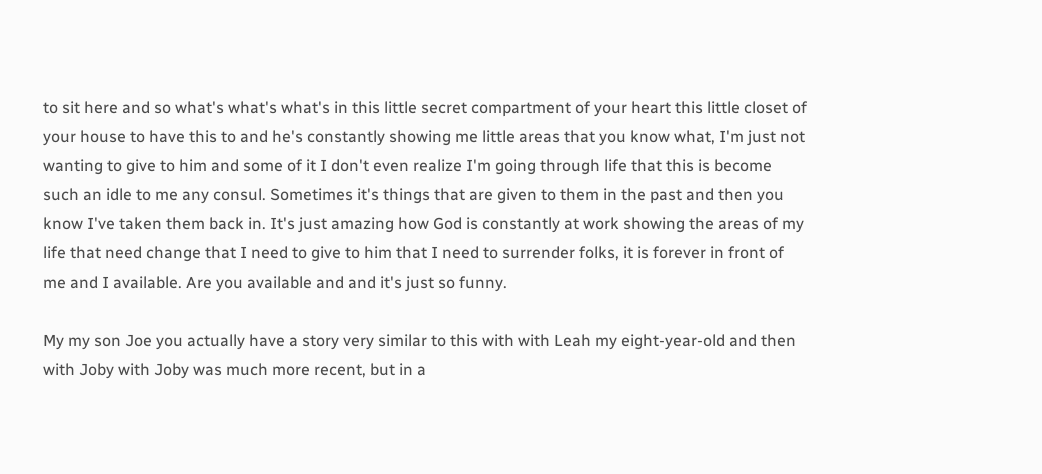to sit here and so what's what's what's in this little secret compartment of your heart this little closet of your house to have this to and he's constantly showing me little areas that you know what, I'm just not wanting to give to him and some of it I don't even realize I'm going through life that this is become such an idle to me any consul. Sometimes it's things that are given to them in the past and then you know I've taken them back in. It's just amazing how God is constantly at work showing the areas of my life that need change that I need to give to him that I need to surrender folks, it is forever in front of me and I available. Are you available and and it's just so funny.

My my son Joe you actually have a story very similar to this with with Leah my eight-year-old and then with Joby with Joby was much more recent, but in a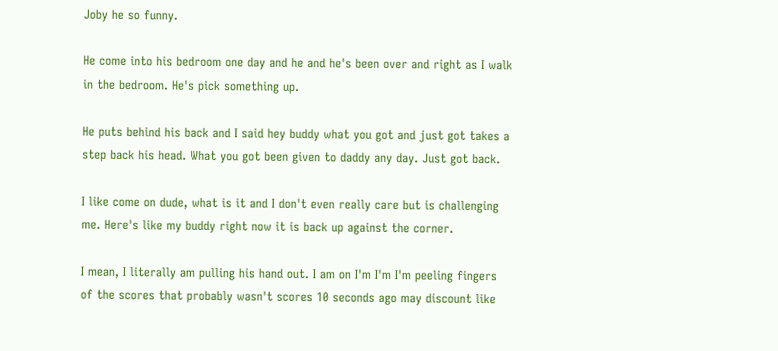Joby he so funny.

He come into his bedroom one day and he and he's been over and right as I walk in the bedroom. He's pick something up.

He puts behind his back and I said hey buddy what you got and just got takes a step back his head. What you got been given to daddy any day. Just got back.

I like come on dude, what is it and I don't even really care but is challenging me. Here's like my buddy right now it is back up against the corner.

I mean, I literally am pulling his hand out. I am on I'm I'm I'm peeling fingers of the scores that probably wasn't scores 10 seconds ago may discount like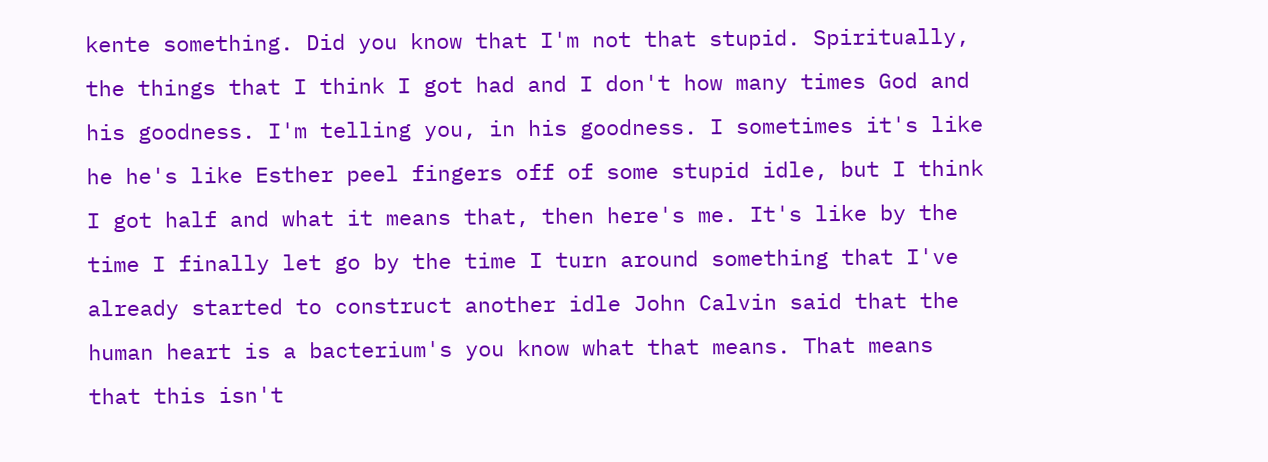kente something. Did you know that I'm not that stupid. Spiritually, the things that I think I got had and I don't how many times God and his goodness. I'm telling you, in his goodness. I sometimes it's like he he's like Esther peel fingers off of some stupid idle, but I think I got half and what it means that, then here's me. It's like by the time I finally let go by the time I turn around something that I've already started to construct another idle John Calvin said that the human heart is a bacterium's you know what that means. That means that this isn't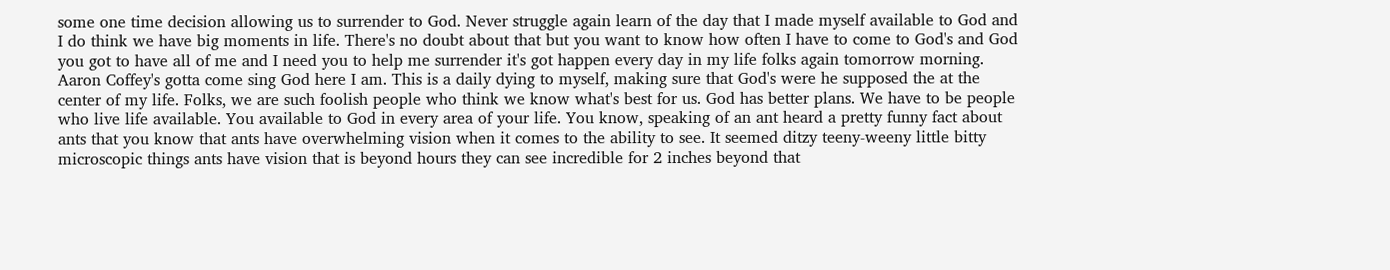some one time decision allowing us to surrender to God. Never struggle again learn of the day that I made myself available to God and I do think we have big moments in life. There's no doubt about that but you want to know how often I have to come to God's and God you got to have all of me and I need you to help me surrender it's got happen every day in my life folks again tomorrow morning. Aaron Coffey's gotta come sing God here I am. This is a daily dying to myself, making sure that God's were he supposed the at the center of my life. Folks, we are such foolish people who think we know what's best for us. God has better plans. We have to be people who live life available. You available to God in every area of your life. You know, speaking of an ant heard a pretty funny fact about ants that you know that ants have overwhelming vision when it comes to the ability to see. It seemed ditzy teeny-weeny little bitty microscopic things ants have vision that is beyond hours they can see incredible for 2 inches beyond that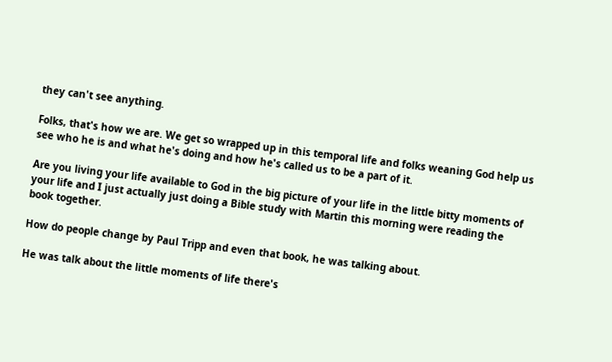they can't see anything.

Folks, that's how we are. We get so wrapped up in this temporal life and folks weaning God help us see who he is and what he's doing and how he's called us to be a part of it.

Are you living your life available to God in the big picture of your life in the little bitty moments of your life and I just actually just doing a Bible study with Martin this morning were reading the book together.

How do people change by Paul Tripp and even that book, he was talking about.

He was talk about the little moments of life there's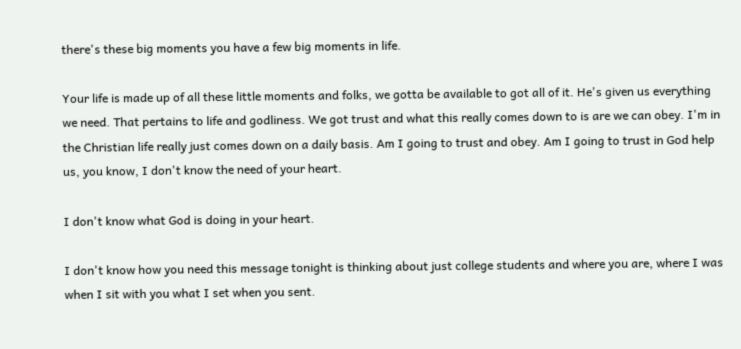there's these big moments you have a few big moments in life.

Your life is made up of all these little moments and folks, we gotta be available to got all of it. He's given us everything we need. That pertains to life and godliness. We got trust and what this really comes down to is are we can obey. I'm in the Christian life really just comes down on a daily basis. Am I going to trust and obey. Am I going to trust in God help us, you know, I don't know the need of your heart.

I don't know what God is doing in your heart.

I don't know how you need this message tonight is thinking about just college students and where you are, where I was when I sit with you what I set when you sent.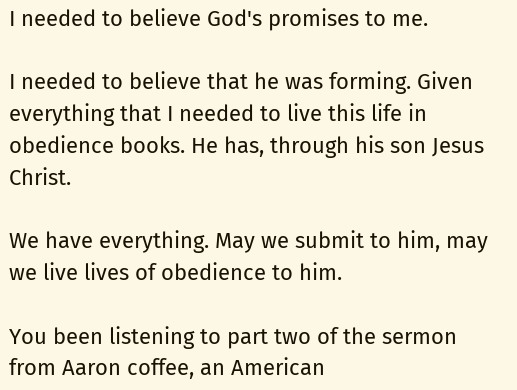I needed to believe God's promises to me.

I needed to believe that he was forming. Given everything that I needed to live this life in obedience books. He has, through his son Jesus Christ.

We have everything. May we submit to him, may we live lives of obedience to him.

You been listening to part two of the sermon from Aaron coffee, an American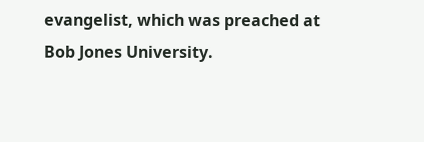evangelist, which was preached at Bob Jones University.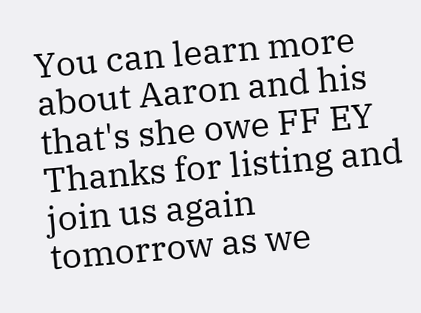You can learn more about Aaron and his that's she owe FF EY Thanks for listing and join us again tomorrow as we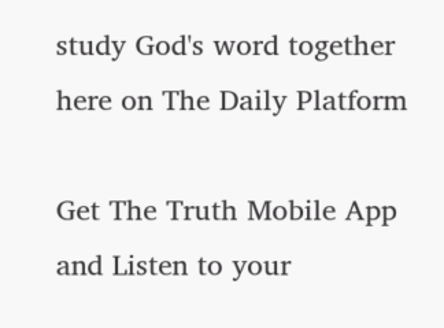study God's word together here on The Daily Platform

Get The Truth Mobile App and Listen to your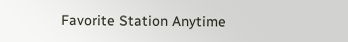Favorite Station Anytime